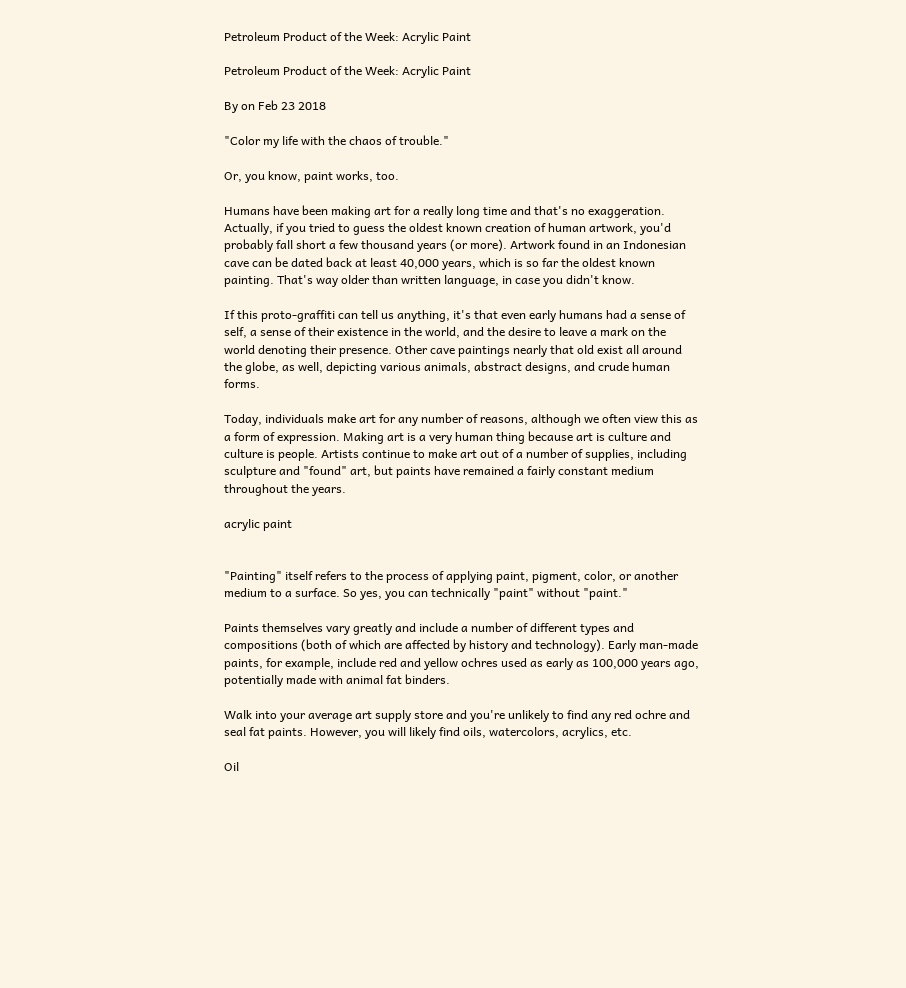Petroleum Product of the Week: Acrylic Paint

Petroleum Product of the Week: Acrylic Paint

By on Feb 23 2018

"Color my life with the chaos of trouble."

Or, you know, paint works, too.

Humans have been making art for a really long time and that's no exaggeration. Actually, if you tried to guess the oldest known creation of human artwork, you'd probably fall short a few thousand years (or more). Artwork found in an Indonesian cave can be dated back at least 40,000 years, which is so far the oldest known painting. That's way older than written language, in case you didn't know.

If this proto-graffiti can tell us anything, it's that even early humans had a sense of self, a sense of their existence in the world, and the desire to leave a mark on the world denoting their presence. Other cave paintings nearly that old exist all around the globe, as well, depicting various animals, abstract designs, and crude human forms.

Today, individuals make art for any number of reasons, although we often view this as a form of expression. Making art is a very human thing because art is culture and culture is people. Artists continue to make art out of a number of supplies, including sculpture and "found" art, but paints have remained a fairly constant medium throughout the years.

acrylic paint


"Painting" itself refers to the process of applying paint, pigment, color, or another medium to a surface. So yes, you can technically "paint" without "paint."

Paints themselves vary greatly and include a number of different types and compositions (both of which are affected by history and technology). Early man-made paints, for example, include red and yellow ochres used as early as 100,000 years ago, potentially made with animal fat binders.

Walk into your average art supply store and you're unlikely to find any red ochre and seal fat paints. However, you will likely find oils, watercolors, acrylics, etc.

Oil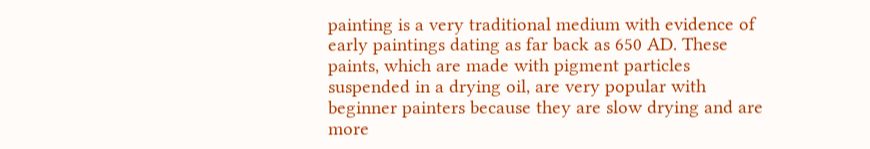painting is a very traditional medium with evidence of early paintings dating as far back as 650 AD. These paints, which are made with pigment particles suspended in a drying oil, are very popular with beginner painters because they are slow drying and are more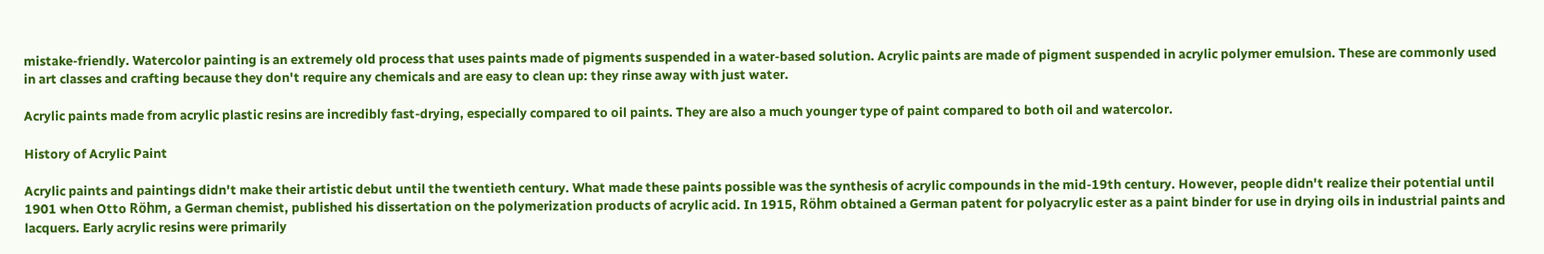mistake-friendly. Watercolor painting is an extremely old process that uses paints made of pigments suspended in a water-based solution. Acrylic paints are made of pigment suspended in acrylic polymer emulsion. These are commonly used in art classes and crafting because they don't require any chemicals and are easy to clean up: they rinse away with just water.

Acrylic paints made from acrylic plastic resins are incredibly fast-drying, especially compared to oil paints. They are also a much younger type of paint compared to both oil and watercolor.

History of Acrylic Paint

Acrylic paints and paintings didn't make their artistic debut until the twentieth century. What made these paints possible was the synthesis of acrylic compounds in the mid-19th century. However, people didn't realize their potential until 1901 when Otto Röhm, a German chemist, published his dissertation on the polymerization products of acrylic acid. In 1915, Röhm obtained a German patent for polyacrylic ester as a paint binder for use in drying oils in industrial paints and lacquers. Early acrylic resins were primarily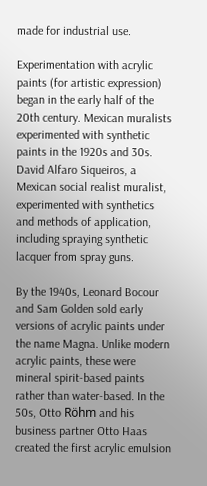made for industrial use.

Experimentation with acrylic paints (for artistic expression) began in the early half of the 20th century. Mexican muralists experimented with synthetic paints in the 1920s and 30s. David Alfaro Siqueiros, a Mexican social realist muralist, experimented with synthetics and methods of application, including spraying synthetic lacquer from spray guns.

By the 1940s, Leonard Bocour and Sam Golden sold early versions of acrylic paints under the name Magna. Unlike modern acrylic paints, these were mineral spirit-based paints rather than water-based. In the 50s, Otto Röhm and his business partner Otto Haas created the first acrylic emulsion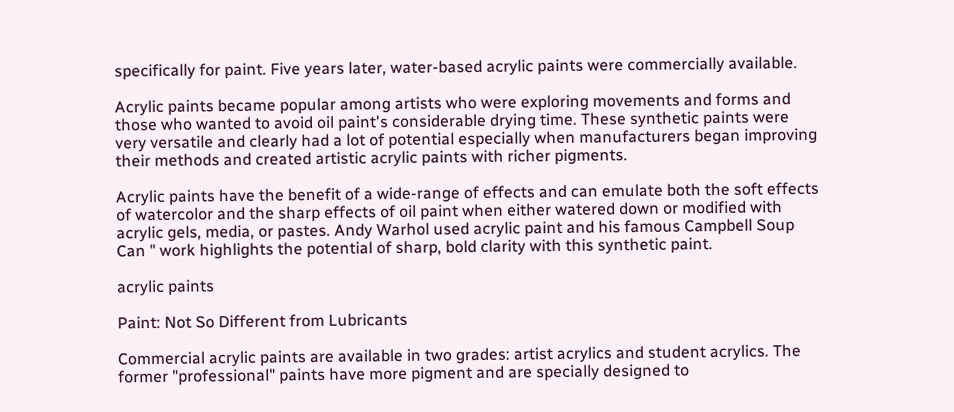specifically for paint. Five years later, water-based acrylic paints were commercially available.

Acrylic paints became popular among artists who were exploring movements and forms and those who wanted to avoid oil paint's considerable drying time. These synthetic paints were very versatile and clearly had a lot of potential especially when manufacturers began improving their methods and created artistic acrylic paints with richer pigments.

Acrylic paints have the benefit of a wide-range of effects and can emulate both the soft effects of watercolor and the sharp effects of oil paint when either watered down or modified with acrylic gels, media, or pastes. Andy Warhol used acrylic paint and his famous Campbell Soup Can " work highlights the potential of sharp, bold clarity with this synthetic paint.

acrylic paints

Paint: Not So Different from Lubricants

Commercial acrylic paints are available in two grades: artist acrylics and student acrylics. The former "professional" paints have more pigment and are specially designed to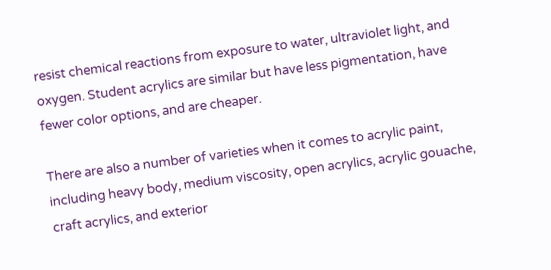resist chemical reactions from exposure to water, ultraviolet light, and oxygen. Student acrylics are similar but have less pigmentation, have fewer color options, and are cheaper.

There are also a number of varieties when it comes to acrylic paint, including heavy body, medium viscosity, open acrylics, acrylic gouache, craft acrylics, and exterior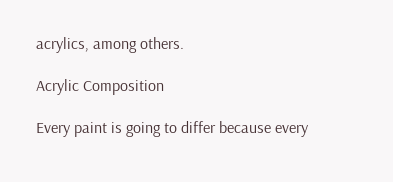acrylics, among others.

Acrylic Composition

Every paint is going to differ because every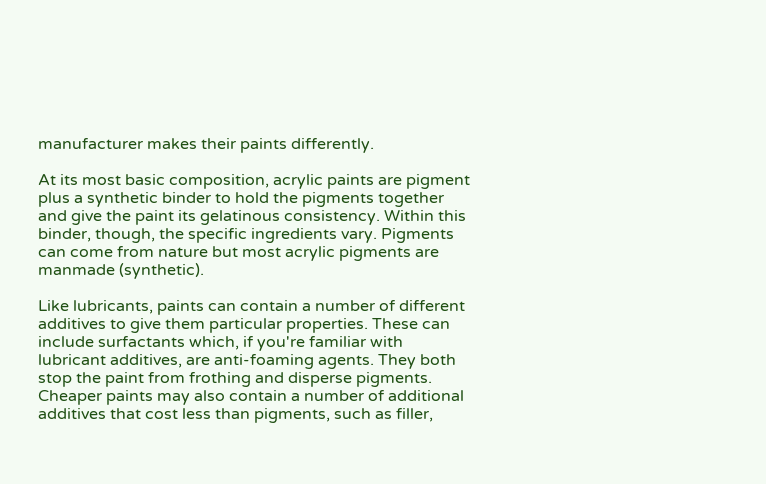manufacturer makes their paints differently.

At its most basic composition, acrylic paints are pigment plus a synthetic binder to hold the pigments together and give the paint its gelatinous consistency. Within this binder, though, the specific ingredients vary. Pigments can come from nature but most acrylic pigments are manmade (synthetic).

Like lubricants, paints can contain a number of different additives to give them particular properties. These can include surfactants which, if you're familiar with lubricant additives, are anti-foaming agents. They both stop the paint from frothing and disperse pigments. Cheaper paints may also contain a number of additional additives that cost less than pigments, such as filler,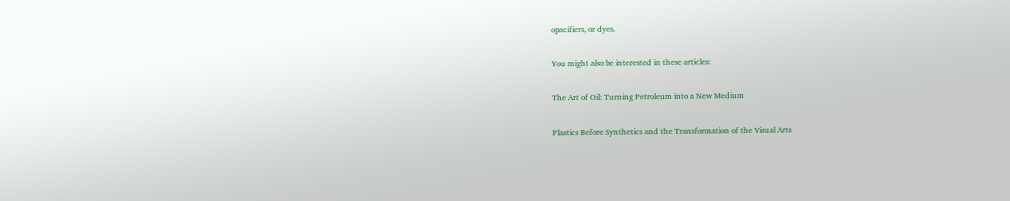opacifiers, or dyes.

You might also be interested in these articles:

The Art of Oil: Turning Petroleum into a New Medium

Plastics Before Synthetics and the Transformation of the Visual Arts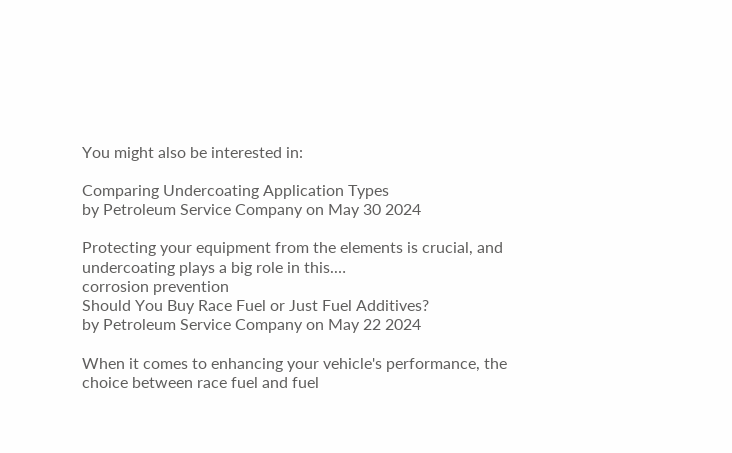You might also be interested in:

Comparing Undercoating Application Types
by Petroleum Service Company on May 30 2024

Protecting your equipment from the elements is crucial, and undercoating plays a big role in this.…
corrosion prevention
Should You Buy Race Fuel or Just Fuel Additives?
by Petroleum Service Company on May 22 2024

When it comes to enhancing your vehicle's performance, the choice between race fuel and fuel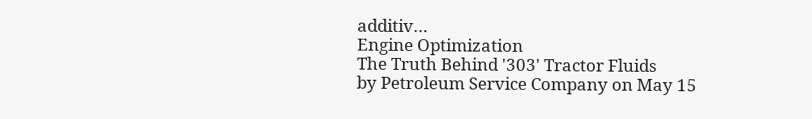additiv…
Engine Optimization
The Truth Behind '303' Tractor Fluids
by Petroleum Service Company on May 15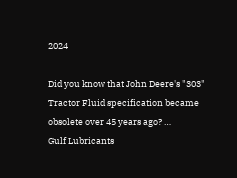2024

Did you know that John Deere's "303" Tractor Fluid specification became obsolete over 45 years ago? …
Gulf Lubricants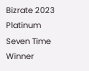Bizrate 2023 Platinum Seven Time Winner